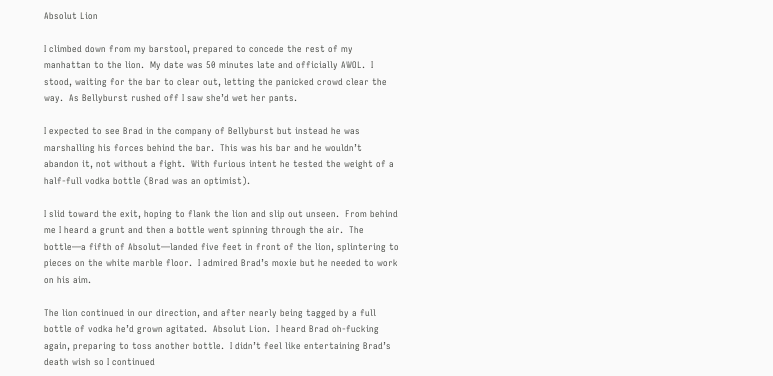Absolut Lion

I climbed down from my barstool, prepared to concede the rest of my manhattan to the lion.  My date was 50 minutes late and officially AWOL.  I stood, waiting for the bar to clear out, letting the panicked crowd clear the way.  As Bellyburst rushed off I saw she’d wet her pants.

I expected to see Brad in the company of Bellyburst but instead he was marshalling his forces behind the bar.  This was his bar and he wouldn’t abandon it, not without a fight.  With furious intent he tested the weight of a half-full vodka bottle (Brad was an optimist).

I slid toward the exit, hoping to flank the lion and slip out unseen.  From behind me I heard a grunt and then a bottle went spinning through the air.  The bottle—a fifth of Absolut—landed five feet in front of the lion, splintering to pieces on the white marble floor.  I admired Brad’s moxie but he needed to work on his aim.

The lion continued in our direction, and after nearly being tagged by a full bottle of vodka he’d grown agitated.  Absolut Lion.  I heard Brad oh-fucking again, preparing to toss another bottle.  I didn’t feel like entertaining Brad’s death wish so I continued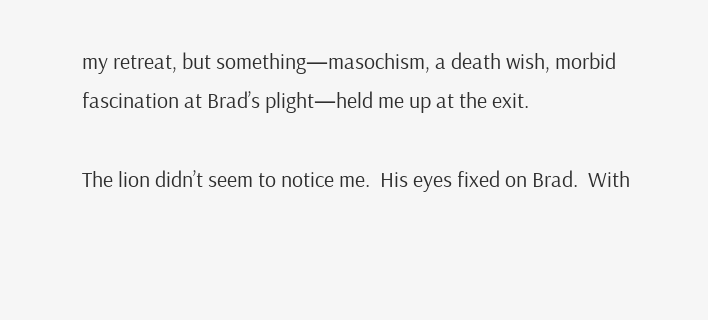my retreat, but something—masochism, a death wish, morbid fascination at Brad’s plight—held me up at the exit.

The lion didn’t seem to notice me.  His eyes fixed on Brad.  With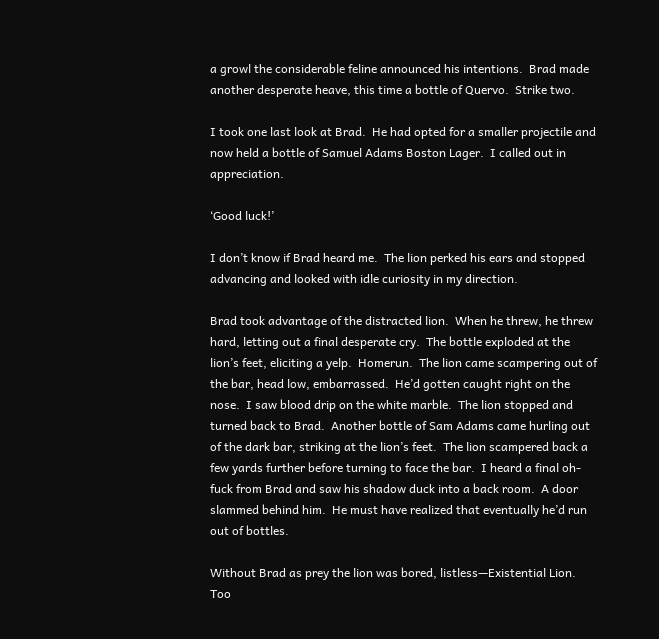a growl the considerable feline announced his intentions.  Brad made another desperate heave, this time a bottle of Quervo.  Strike two.

I took one last look at Brad.  He had opted for a smaller projectile and now held a bottle of Samuel Adams Boston Lager.  I called out in appreciation.

‘Good luck!’

I don’t know if Brad heard me.  The lion perked his ears and stopped advancing and looked with idle curiosity in my direction.

Brad took advantage of the distracted lion.  When he threw, he threw hard, letting out a final desperate cry.  The bottle exploded at the lion’s feet, eliciting a yelp.  Homerun.  The lion came scampering out of the bar, head low, embarrassed.  He’d gotten caught right on the nose.  I saw blood drip on the white marble.  The lion stopped and turned back to Brad.  Another bottle of Sam Adams came hurling out of the dark bar, striking at the lion’s feet.  The lion scampered back a few yards further before turning to face the bar.  I heard a final oh-fuck from Brad and saw his shadow duck into a back room.  A door slammed behind him.  He must have realized that eventually he’d run out of bottles.

Without Brad as prey the lion was bored, listless—Existential Lion.  Too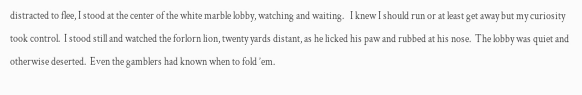distracted to flee, I stood at the center of the white marble lobby, watching and waiting.   I knew I should run or at least get away but my curiosity took control.  I stood still and watched the forlorn lion, twenty yards distant, as he licked his paw and rubbed at his nose.  The lobby was quiet and otherwise deserted.  Even the gamblers had known when to fold ’em.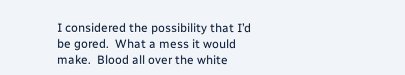I considered the possibility that I’d be gored.  What a mess it would make.  Blood all over the white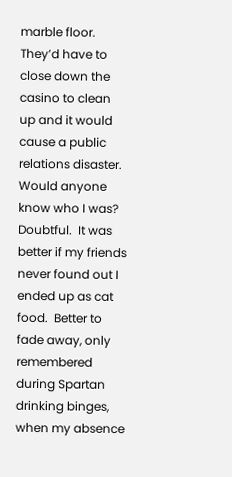marble floor.  They’d have to close down the casino to clean up and it would cause a public relations disaster.  Would anyone know who I was?  Doubtful.  It was better if my friends never found out I ended up as cat food.  Better to fade away, only remembered during Spartan drinking binges, when my absence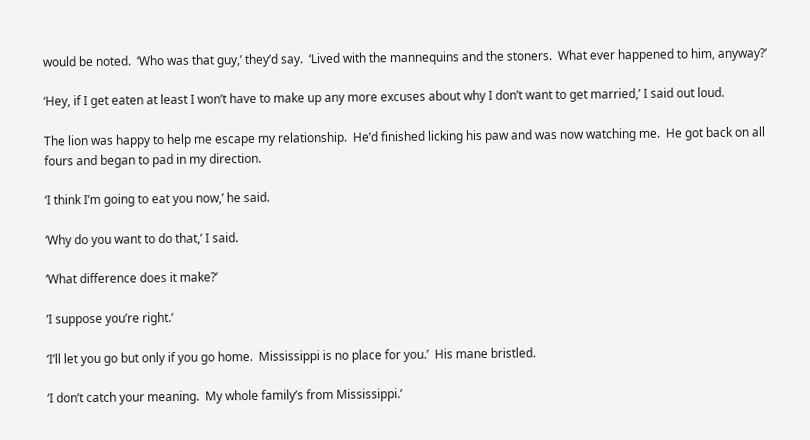would be noted.  ‘Who was that guy,’ they’d say.  ‘Lived with the mannequins and the stoners.  What ever happened to him, anyway?’

‘Hey, if I get eaten at least I won’t have to make up any more excuses about why I don’t want to get married,’ I said out loud.

The lion was happy to help me escape my relationship.  He’d finished licking his paw and was now watching me.  He got back on all fours and began to pad in my direction.

‘I think I’m going to eat you now,’ he said.

‘Why do you want to do that,’ I said.

‘What difference does it make?’

‘I suppose you’re right.’

‘I’ll let you go but only if you go home.  Mississippi is no place for you.’  His mane bristled.

‘I don’t catch your meaning.  My whole family’s from Mississippi.’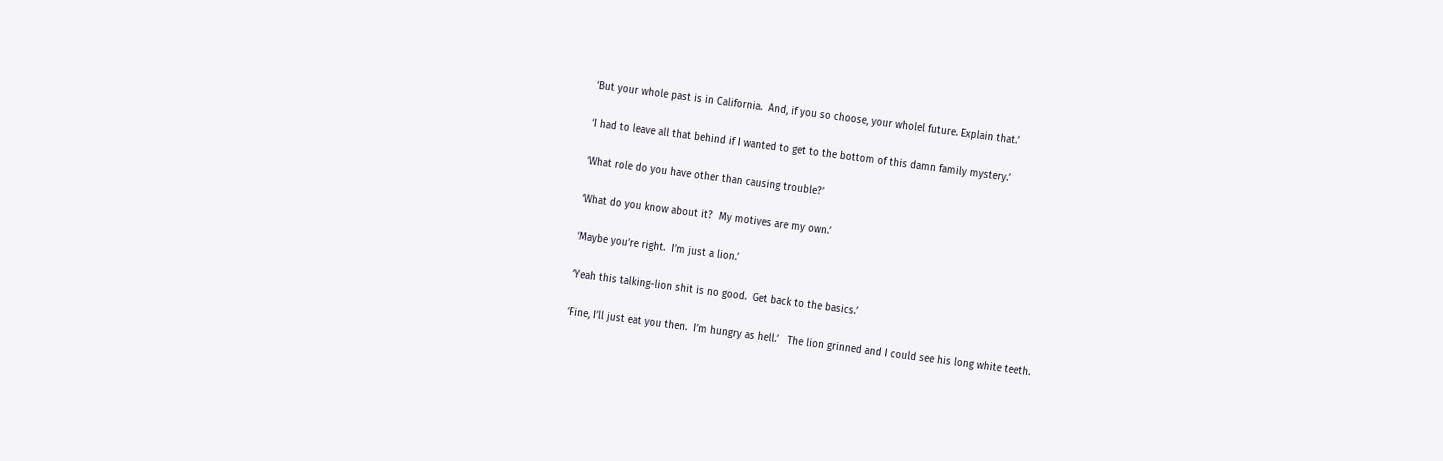‘But your whole past is in California.  And, if you so choose, your wholel future. Explain that.’

‘I had to leave all that behind if I wanted to get to the bottom of this damn family mystery.’

‘What role do you have other than causing trouble?’

‘What do you know about it?  My motives are my own.’

‘Maybe you’re right.  I’m just a lion.’

‘Yeah this talking-lion shit is no good.  Get back to the basics.’

‘Fine, I’ll just eat you then.  I’m hungry as hell.’   The lion grinned and I could see his long white teeth.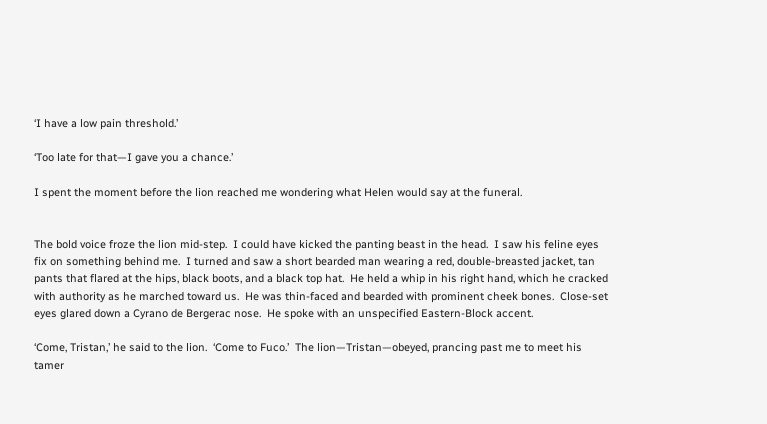‘I have a low pain threshold.’

‘Too late for that—I gave you a chance.’

I spent the moment before the lion reached me wondering what Helen would say at the funeral.


The bold voice froze the lion mid-step.  I could have kicked the panting beast in the head.  I saw his feline eyes fix on something behind me.  I turned and saw a short bearded man wearing a red, double-breasted jacket, tan pants that flared at the hips, black boots, and a black top hat.  He held a whip in his right hand, which he cracked with authority as he marched toward us.  He was thin-faced and bearded with prominent cheek bones.  Close-set eyes glared down a Cyrano de Bergerac nose.  He spoke with an unspecified Eastern-Block accent.

‘Come, Tristan,’ he said to the lion.  ‘Come to Fuco.’  The lion—Tristan—obeyed, prancing past me to meet his tamer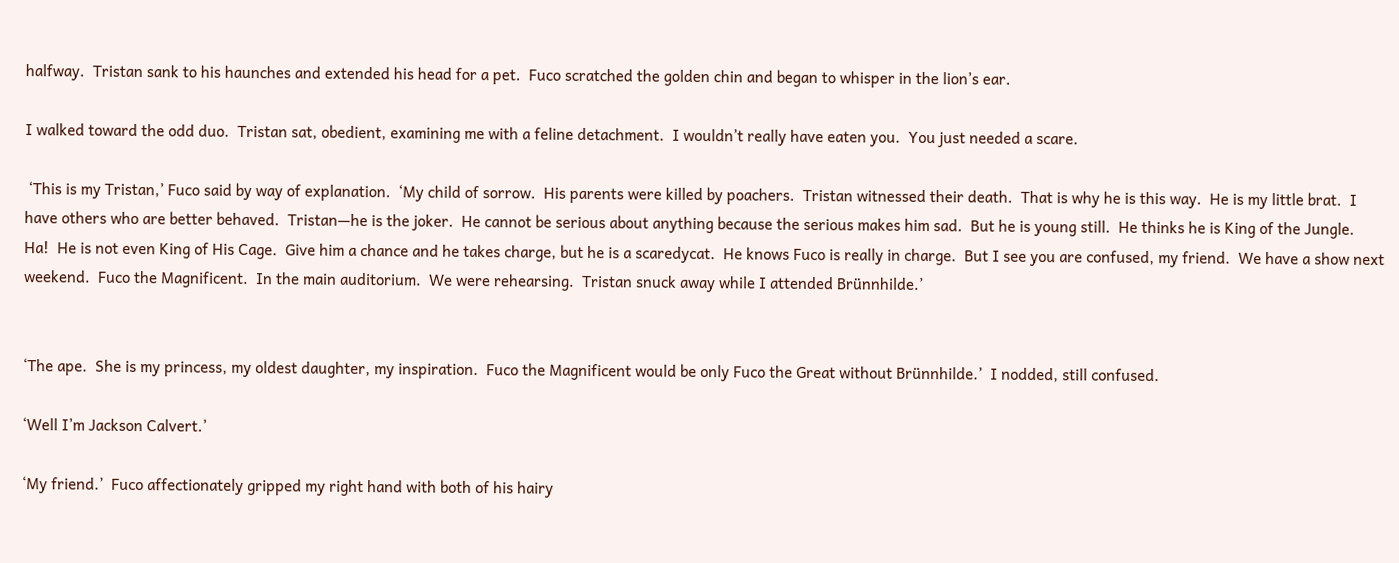halfway.  Tristan sank to his haunches and extended his head for a pet.  Fuco scratched the golden chin and began to whisper in the lion’s ear.

I walked toward the odd duo.  Tristan sat, obedient, examining me with a feline detachment.  I wouldn’t really have eaten you.  You just needed a scare.

 ‘This is my Tristan,’ Fuco said by way of explanation.  ‘My child of sorrow.  His parents were killed by poachers.  Tristan witnessed their death.  That is why he is this way.  He is my little brat.  I have others who are better behaved.  Tristan—he is the joker.  He cannot be serious about anything because the serious makes him sad.  But he is young still.  He thinks he is King of the Jungle.  Ha!  He is not even King of His Cage.  Give him a chance and he takes charge, but he is a scaredycat.  He knows Fuco is really in charge.  But I see you are confused, my friend.  We have a show next weekend.  Fuco the Magnificent.  In the main auditorium.  We were rehearsing.  Tristan snuck away while I attended Brünnhilde.’


‘The ape.  She is my princess, my oldest daughter, my inspiration.  Fuco the Magnificent would be only Fuco the Great without Brünnhilde.’  I nodded, still confused.

‘Well I’m Jackson Calvert.’

‘My friend.’  Fuco affectionately gripped my right hand with both of his hairy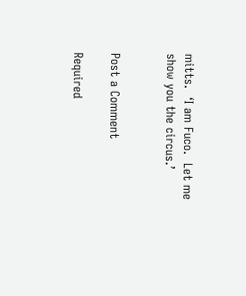mitts.  ‘I am Fuco.  Let me show you the circus.’


Post a Comment

Required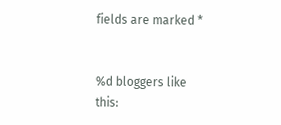fields are marked *


%d bloggers like this: